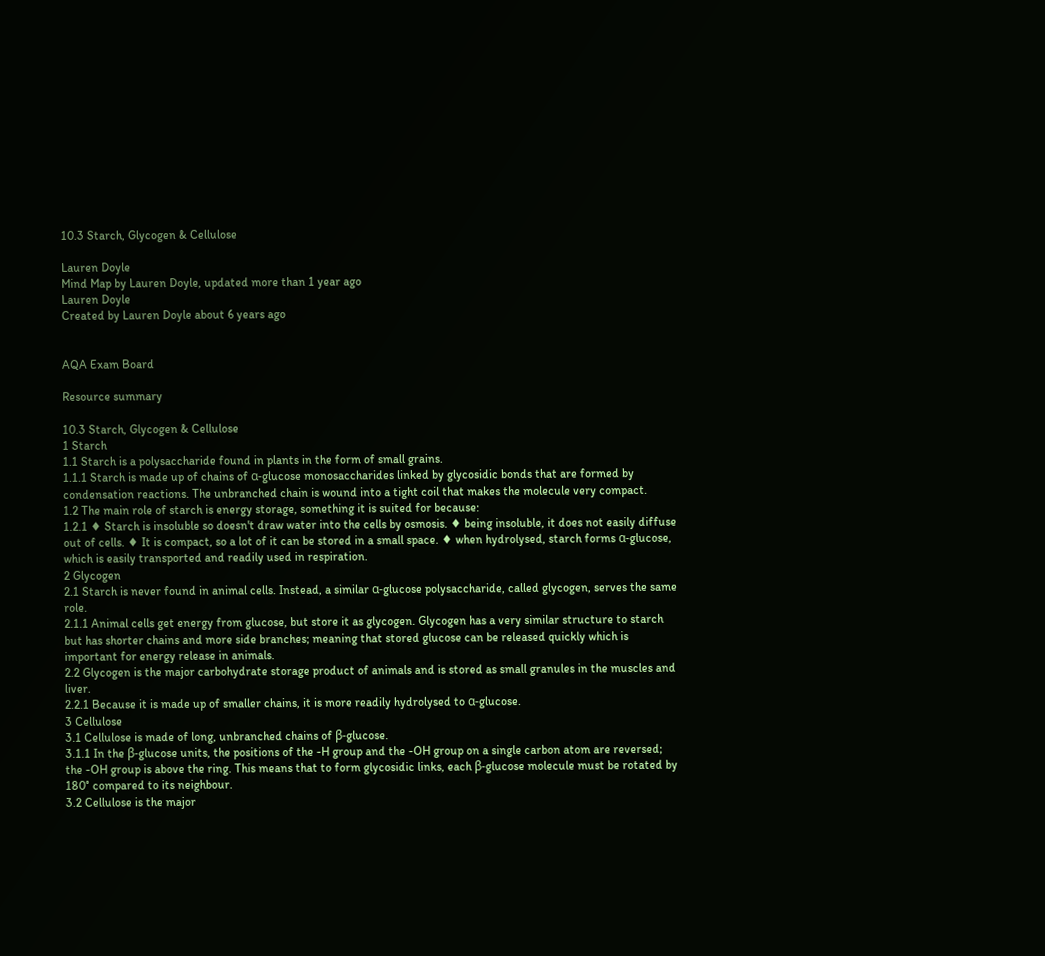10.3 Starch, Glycogen & Cellulose

Lauren Doyle
Mind Map by Lauren Doyle, updated more than 1 year ago
Lauren Doyle
Created by Lauren Doyle about 6 years ago


AQA Exam Board

Resource summary

10.3 Starch, Glycogen & Cellulose
1 Starch
1.1 Starch is a polysaccharide found in plants in the form of small grains.
1.1.1 Starch is made up of chains of α-glucose monosaccharides linked by glycosidic bonds that are formed by condensation reactions. The unbranched chain is wound into a tight coil that makes the molecule very compact.
1.2 The main role of starch is energy storage, something it is suited for because:
1.2.1 ♦ Starch is insoluble so doesn't draw water into the cells by osmosis. ♦ being insoluble, it does not easily diffuse out of cells. ♦ It is compact, so a lot of it can be stored in a small space. ♦ when hydrolysed, starch forms α-glucose, which is easily transported and readily used in respiration.
2 Glycogen
2.1 Starch is never found in animal cells. Instead, a similar α-glucose polysaccharide, called glycogen, serves the same role.
2.1.1 Animal cells get energy from glucose, but store it as glycogen. Glycogen has a very similar structure to starch but has shorter chains and more side branches; meaning that stored glucose can be released quickly which is important for energy release in animals.
2.2 Glycogen is the major carbohydrate storage product of animals and is stored as small granules in the muscles and liver.
2.2.1 Because it is made up of smaller chains, it is more readily hydrolysed to α-glucose.
3 Cellulose
3.1 Cellulose is made of long, unbranched chains of β-glucose.
3.1.1 In the β-glucose units, the positions of the -H group and the -OH group on a single carbon atom are reversed; the -OH group is above the ring. This means that to form glycosidic links, each β-glucose molecule must be rotated by 180° compared to its neighbour.
3.2 Cellulose is the major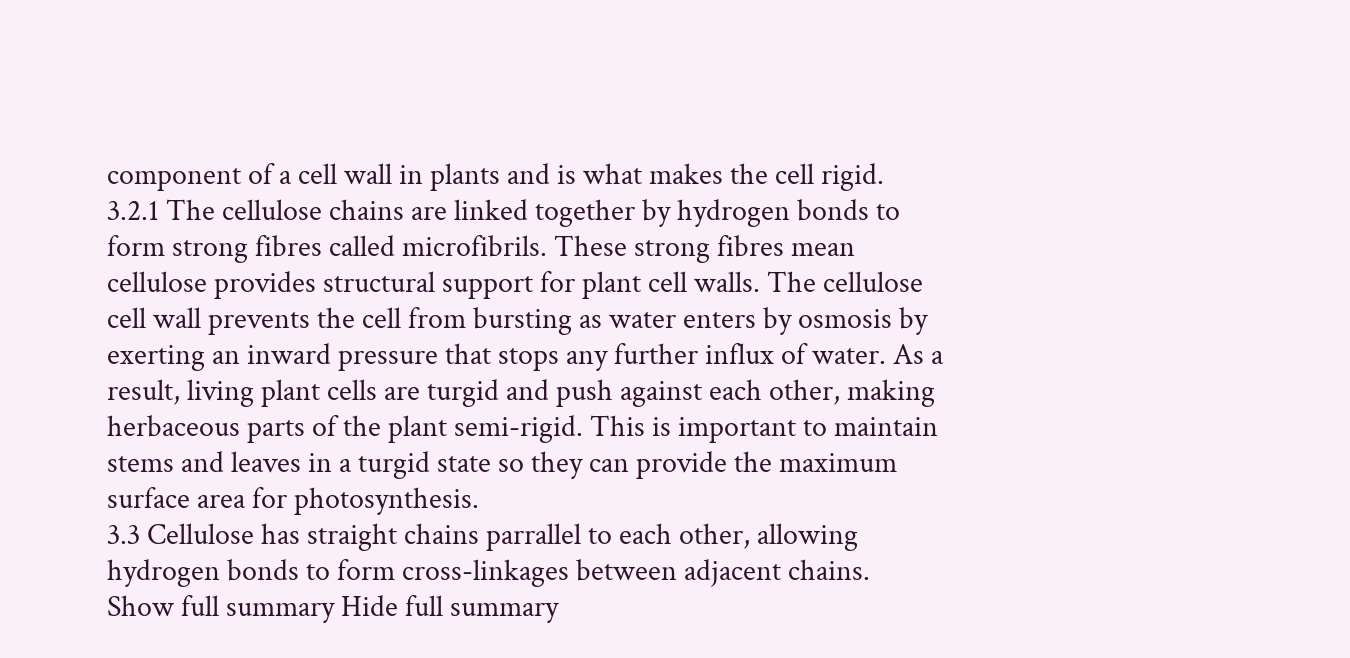component of a cell wall in plants and is what makes the cell rigid.
3.2.1 The cellulose chains are linked together by hydrogen bonds to form strong fibres called microfibrils. These strong fibres mean cellulose provides structural support for plant cell walls. The cellulose cell wall prevents the cell from bursting as water enters by osmosis by exerting an inward pressure that stops any further influx of water. As a result, living plant cells are turgid and push against each other, making herbaceous parts of the plant semi-rigid. This is important to maintain stems and leaves in a turgid state so they can provide the maximum surface area for photosynthesis.
3.3 Cellulose has straight chains parrallel to each other, allowing hydrogen bonds to form cross-linkages between adjacent chains.
Show full summary Hide full summary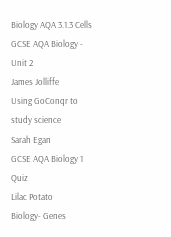Biology AQA 3.1.3 Cells
GCSE AQA Biology - Unit 2
James Jolliffe
Using GoConqr to study science
Sarah Egan
GCSE AQA Biology 1 Quiz
Lilac Potato
Biology- Genes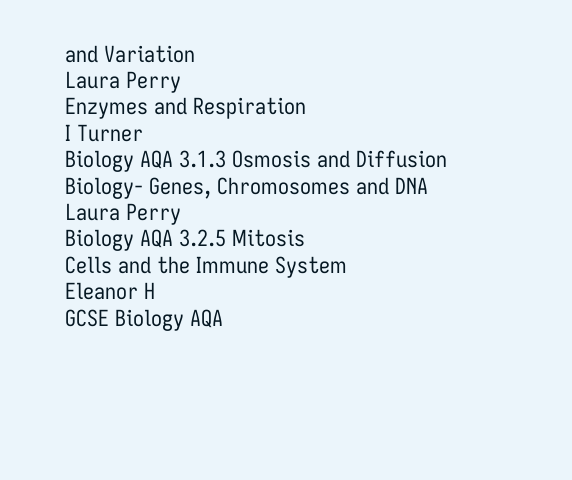and Variation
Laura Perry
Enzymes and Respiration
I Turner
Biology AQA 3.1.3 Osmosis and Diffusion
Biology- Genes, Chromosomes and DNA
Laura Perry
Biology AQA 3.2.5 Mitosis
Cells and the Immune System
Eleanor H
GCSE Biology AQA